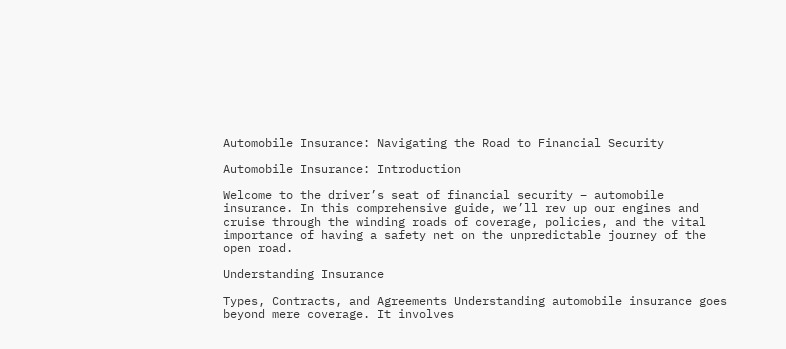Automobile Insurance: Navigating the Road to Financial Security

Automobile Insurance: Introduction

Welcome to the driver’s seat of financial security – automobile insurance. In this comprehensive guide, we’ll rev up our engines and cruise through the winding roads of coverage, policies, and the vital importance of having a safety net on the unpredictable journey of the open road.

Understanding Insurance

Types, Contracts, and Agreements Understanding automobile insurance goes beyond mere coverage. It involves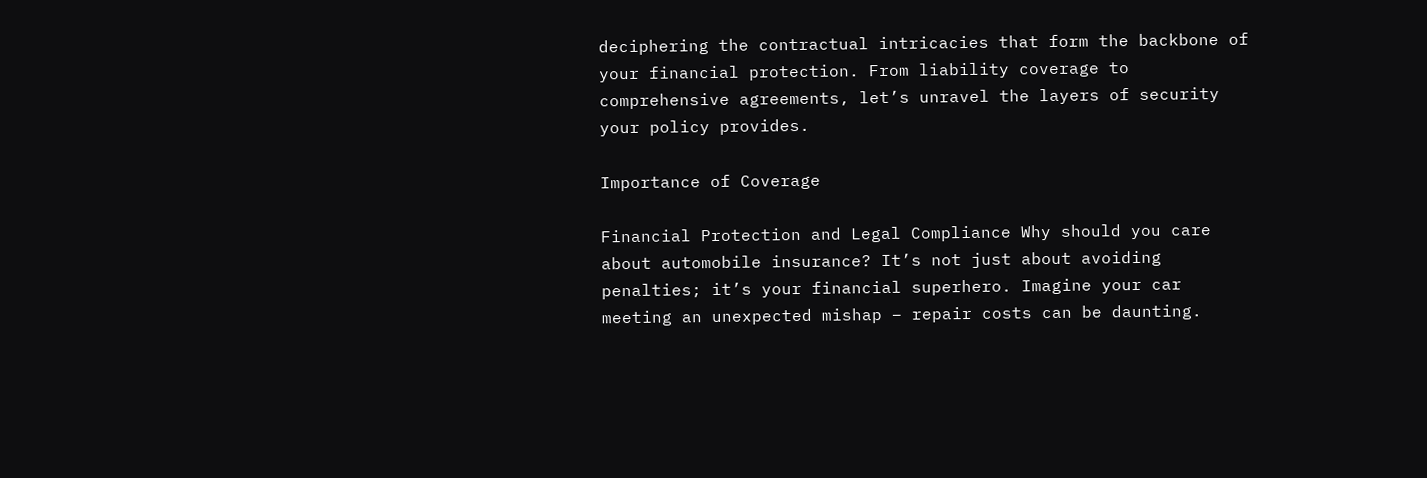deciphering the contractual intricacies that form the backbone of your financial protection. From liability coverage to comprehensive agreements, let’s unravel the layers of security your policy provides.

Importance of Coverage

Financial Protection and Legal Compliance Why should you care about automobile insurance? It’s not just about avoiding penalties; it’s your financial superhero. Imagine your car meeting an unexpected mishap – repair costs can be daunting.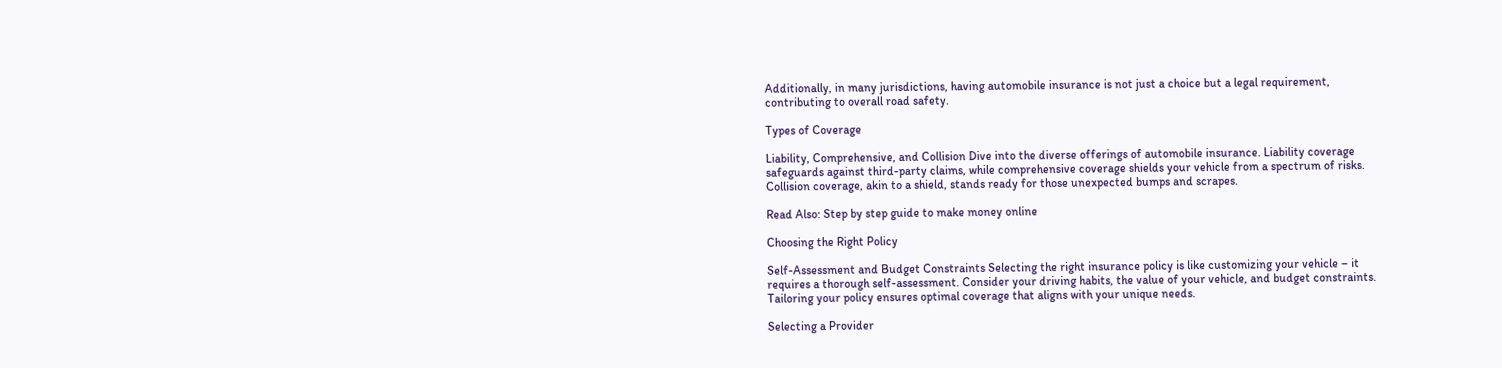Additionally, in many jurisdictions, having automobile insurance is not just a choice but a legal requirement, contributing to overall road safety.

Types of Coverage

Liability, Comprehensive, and Collision Dive into the diverse offerings of automobile insurance. Liability coverage safeguards against third-party claims, while comprehensive coverage shields your vehicle from a spectrum of risks. Collision coverage, akin to a shield, stands ready for those unexpected bumps and scrapes.

Read Also: Step by step guide to make money online

Choosing the Right Policy

Self-Assessment and Budget Constraints Selecting the right insurance policy is like customizing your vehicle – it requires a thorough self-assessment. Consider your driving habits, the value of your vehicle, and budget constraints. Tailoring your policy ensures optimal coverage that aligns with your unique needs.

Selecting a Provider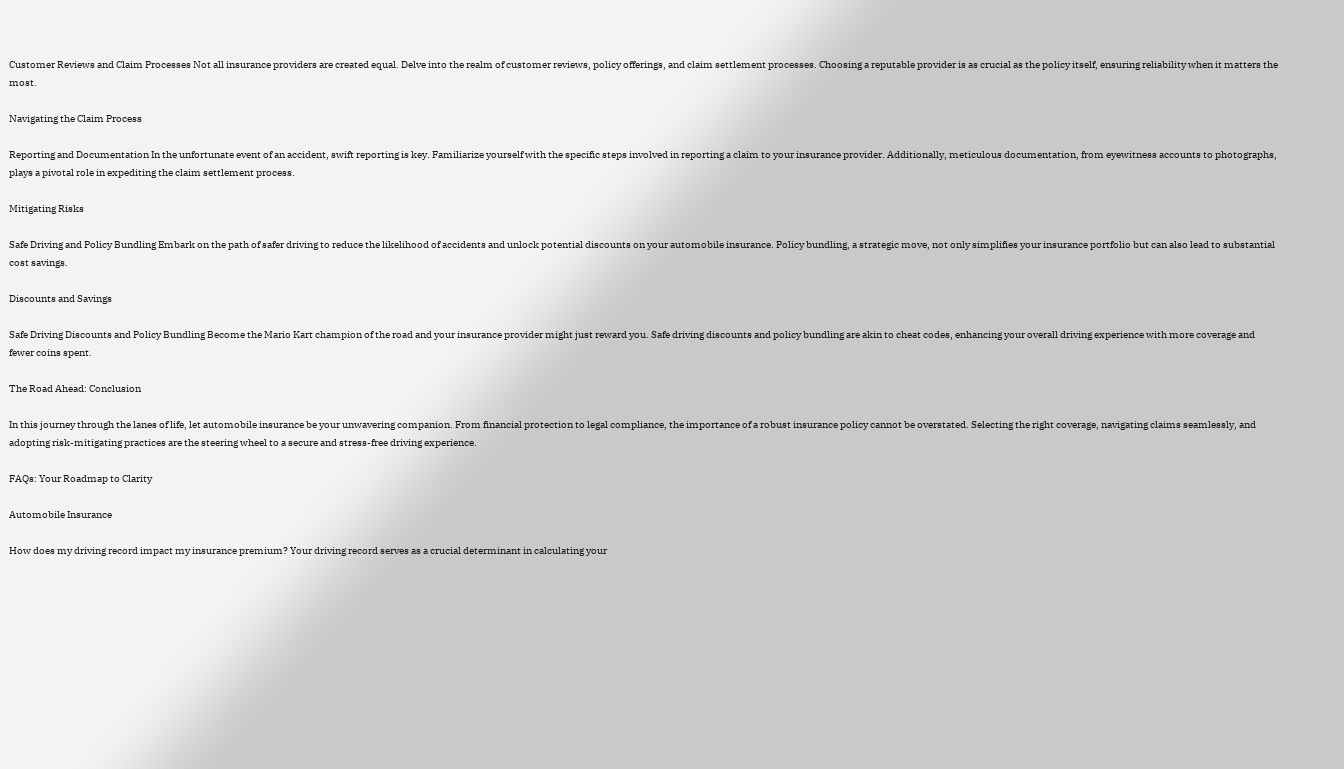Customer Reviews and Claim Processes Not all insurance providers are created equal. Delve into the realm of customer reviews, policy offerings, and claim settlement processes. Choosing a reputable provider is as crucial as the policy itself, ensuring reliability when it matters the most.

Navigating the Claim Process

Reporting and Documentation In the unfortunate event of an accident, swift reporting is key. Familiarize yourself with the specific steps involved in reporting a claim to your insurance provider. Additionally, meticulous documentation, from eyewitness accounts to photographs, plays a pivotal role in expediting the claim settlement process.

Mitigating Risks

Safe Driving and Policy Bundling Embark on the path of safer driving to reduce the likelihood of accidents and unlock potential discounts on your automobile insurance. Policy bundling, a strategic move, not only simplifies your insurance portfolio but can also lead to substantial cost savings.

Discounts and Savings

Safe Driving Discounts and Policy Bundling Become the Mario Kart champion of the road and your insurance provider might just reward you. Safe driving discounts and policy bundling are akin to cheat codes, enhancing your overall driving experience with more coverage and fewer coins spent.

The Road Ahead: Conclusion

In this journey through the lanes of life, let automobile insurance be your unwavering companion. From financial protection to legal compliance, the importance of a robust insurance policy cannot be overstated. Selecting the right coverage, navigating claims seamlessly, and adopting risk-mitigating practices are the steering wheel to a secure and stress-free driving experience.

FAQs: Your Roadmap to Clarity

Automobile Insurance

How does my driving record impact my insurance premium? Your driving record serves as a crucial determinant in calculating your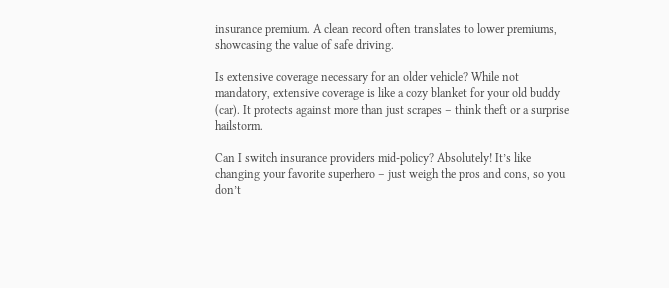insurance premium. A clean record often translates to lower premiums, showcasing the value of safe driving.

Is extensive coverage necessary for an older vehicle? While not mandatory, extensive coverage is like a cozy blanket for your old buddy (car). It protects against more than just scrapes – think theft or a surprise hailstorm.

Can I switch insurance providers mid-policy? Absolutely! It’s like changing your favorite superhero – just weigh the pros and cons, so you don’t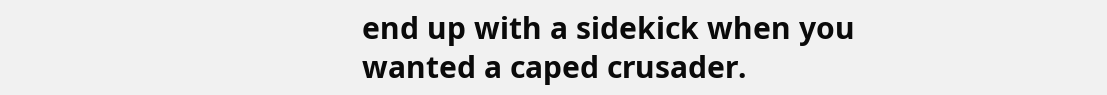end up with a sidekick when you wanted a caped crusader.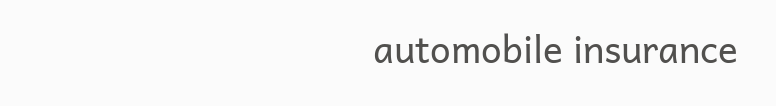automobile insurance